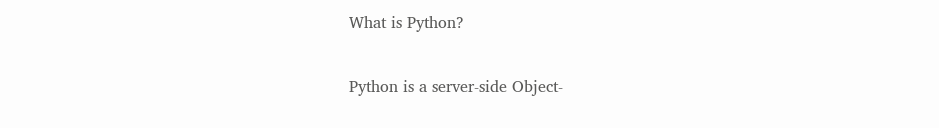What is Python?

Python is a server-side Object-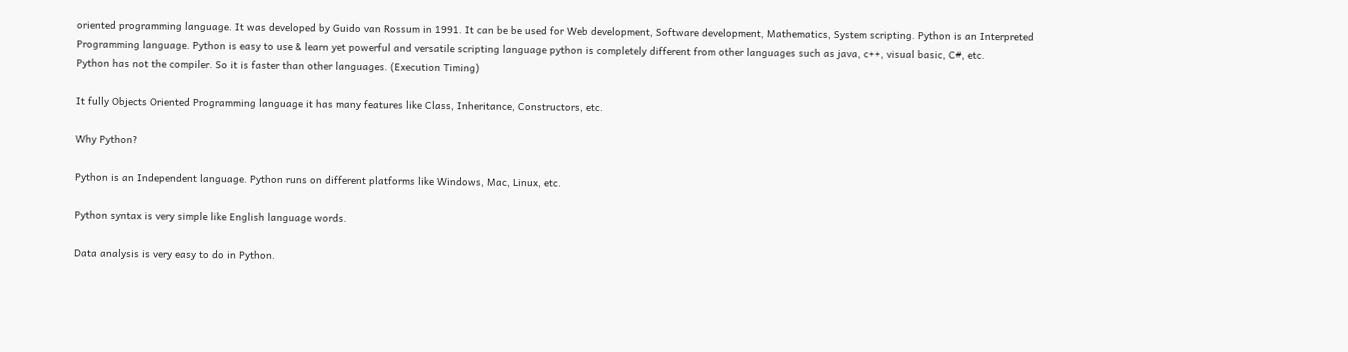oriented programming language. It was developed by Guido van Rossum in 1991. It can be be used for Web development, Software development, Mathematics, System scripting. Python is an Interpreted Programming language. Python is easy to use & learn yet powerful and versatile scripting language python is completely different from other languages such as java, c++, visual basic, C#, etc.
Python has not the compiler. So it is faster than other languages. (Execution Timing)

It fully Objects Oriented Programming language it has many features like Class, Inheritance, Constructors, etc.

Why Python?

Python is an Independent language. Python runs on different platforms like Windows, Mac, Linux, etc.

Python syntax is very simple like English language words.

Data analysis is very easy to do in Python.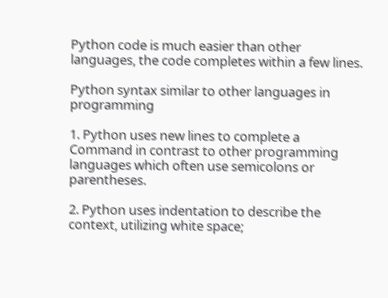Python code is much easier than other languages, the code completes within a few lines.

Python syntax similar to other languages in programming

1. Python uses new lines to complete a Command in contrast to other programming languages which often use semicolons or parentheses.

2. Python uses indentation to describe the context, utilizing white space;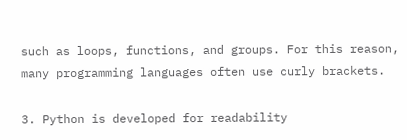such as loops, functions, and groups. For this reason, many programming languages often use curly brackets.

3. Python is developed for readability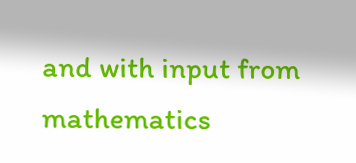and with input from mathematics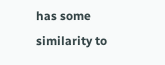has some similarity to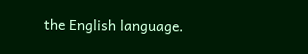the English language.